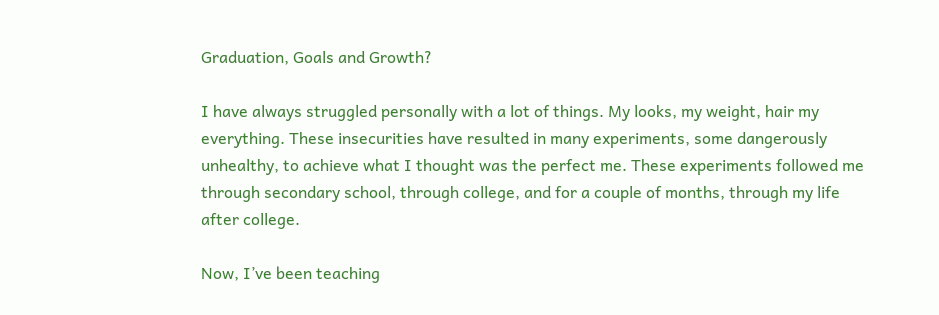Graduation, Goals and Growth?

I have always struggled personally with a lot of things. My looks, my weight, hair my everything. These insecurities have resulted in many experiments, some dangerously unhealthy, to achieve what I thought was the perfect me. These experiments followed me through secondary school, through college, and for a couple of months, through my life after college.

Now, I’ve been teaching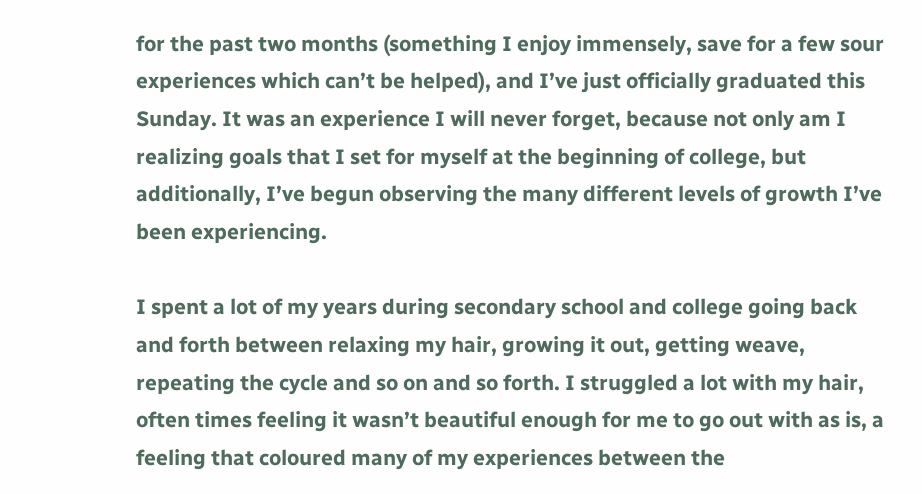for the past two months (something I enjoy immensely, save for a few sour experiences which can’t be helped), and I’ve just officially graduated this Sunday. It was an experience I will never forget, because not only am I realizing goals that I set for myself at the beginning of college, but additionally, I’ve begun observing the many different levels of growth I’ve been experiencing.

I spent a lot of my years during secondary school and college going back and forth between relaxing my hair, growing it out, getting weave, repeating the cycle and so on and so forth. I struggled a lot with my hair, often times feeling it wasn’t beautiful enough for me to go out with as is, a feeling that coloured many of my experiences between the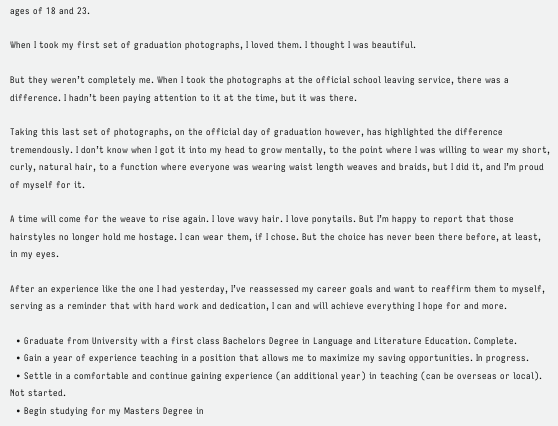ages of 18 and 23.

When I took my first set of graduation photographs, I loved them. I thought I was beautiful.

But they weren’t completely me. When I took the photographs at the official school leaving service, there was a difference. I hadn’t been paying attention to it at the time, but it was there.

Taking this last set of photographs, on the official day of graduation however, has highlighted the difference tremendously. I don’t know when I got it into my head to grow mentally, to the point where I was willing to wear my short, curly, natural hair, to a function where everyone was wearing waist length weaves and braids, but I did it, and I’m proud of myself for it.

A time will come for the weave to rise again. I love wavy hair. I love ponytails. But I’m happy to report that those hairstyles no longer hold me hostage. I can wear them, if I chose. But the choice has never been there before, at least, in my eyes.

After an experience like the one I had yesterday, I’ve reassessed my career goals and want to reaffirm them to myself, serving as a reminder that with hard work and dedication, I can and will achieve everything I hope for and more.

  • Graduate from University with a first class Bachelors Degree in Language and Literature Education. Complete.
  • Gain a year of experience teaching in a position that allows me to maximize my saving opportunities. In progress.
  • Settle in a comfortable and continue gaining experience (an additional year) in teaching (can be overseas or local). Not started.
  • Begin studying for my Masters Degree in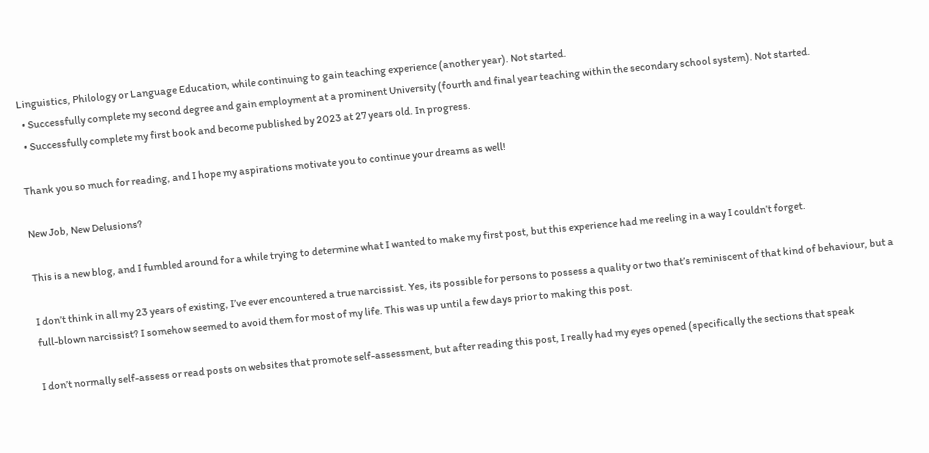Linguistics, Philology or Language Education, while continuing to gain teaching experience (another year). Not started.
  • Successfully complete my second degree and gain employment at a prominent University (fourth and final year teaching within the secondary school system). Not started.
  • Successfully complete my first book and become published by 2023 at 27 years old. In progress.

Thank you so much for reading, and I hope my aspirations motivate you to continue your dreams as well!

New Job, New Delusions?

This is a new blog, and I fumbled around for a while trying to determine what I wanted to make my first post, but this experience had me reeling in a way I couldn’t forget.

I don’t think in all my 23 years of existing, I’ve ever encountered a true narcissist. Yes, its possible for persons to possess a quality or two that’s reminiscent of that kind of behaviour, but a full-blown narcissist? I somehow seemed to avoid them for most of my life. This was up until a few days prior to making this post.

I don’t normally self-assess or read posts on websites that promote self-assessment, but after reading this post, I really had my eyes opened (specifically the sections that speak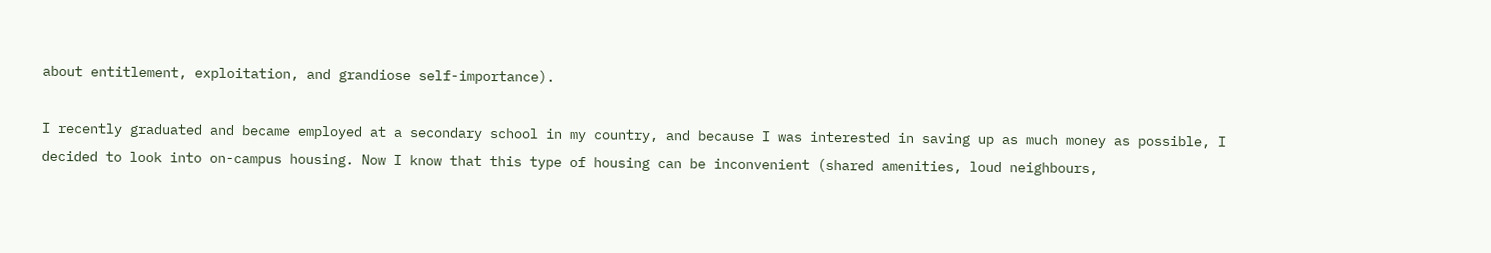about entitlement, exploitation, and grandiose self-importance).

I recently graduated and became employed at a secondary school in my country, and because I was interested in saving up as much money as possible, I decided to look into on-campus housing. Now I know that this type of housing can be inconvenient (shared amenities, loud neighbours,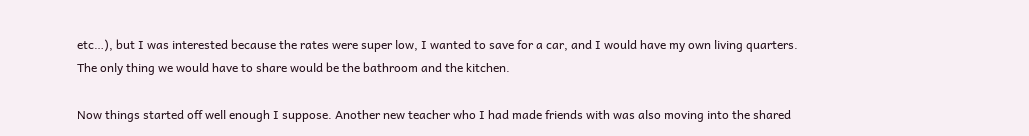etc…), but I was interested because the rates were super low, I wanted to save for a car, and I would have my own living quarters. The only thing we would have to share would be the bathroom and the kitchen.

Now things started off well enough I suppose. Another new teacher who I had made friends with was also moving into the shared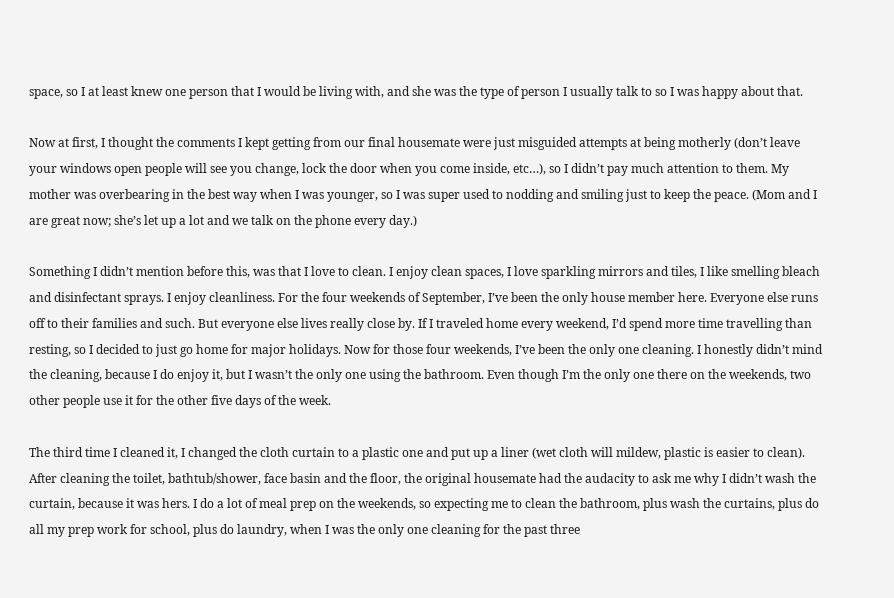space, so I at least knew one person that I would be living with, and she was the type of person I usually talk to so I was happy about that.

Now at first, I thought the comments I kept getting from our final housemate were just misguided attempts at being motherly (don’t leave your windows open people will see you change, lock the door when you come inside, etc…), so I didn’t pay much attention to them. My mother was overbearing in the best way when I was younger, so I was super used to nodding and smiling just to keep the peace. (Mom and I are great now; she’s let up a lot and we talk on the phone every day.)

Something I didn’t mention before this, was that I love to clean. I enjoy clean spaces, I love sparkling mirrors and tiles, I like smelling bleach and disinfectant sprays. I enjoy cleanliness. For the four weekends of September, I’ve been the only house member here. Everyone else runs off to their families and such. But everyone else lives really close by. If I traveled home every weekend, I’d spend more time travelling than resting, so I decided to just go home for major holidays. Now for those four weekends, I’ve been the only one cleaning. I honestly didn’t mind the cleaning, because I do enjoy it, but I wasn’t the only one using the bathroom. Even though I’m the only one there on the weekends, two other people use it for the other five days of the week.

The third time I cleaned it, I changed the cloth curtain to a plastic one and put up a liner (wet cloth will mildew, plastic is easier to clean). After cleaning the toilet, bathtub/shower, face basin and the floor, the original housemate had the audacity to ask me why I didn’t wash the curtain, because it was hers. I do a lot of meal prep on the weekends, so expecting me to clean the bathroom, plus wash the curtains, plus do all my prep work for school, plus do laundry, when I was the only one cleaning for the past three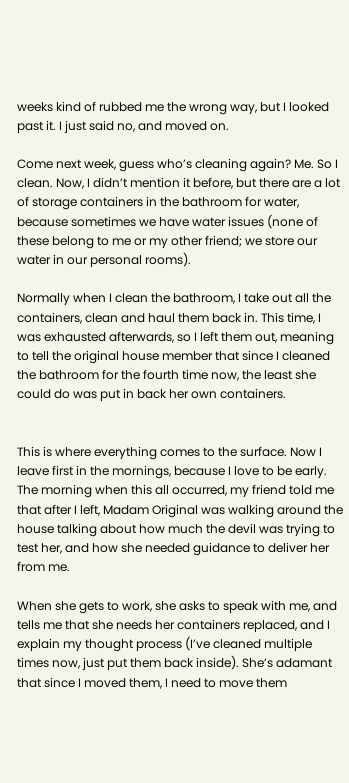weeks kind of rubbed me the wrong way, but I looked past it. I just said no, and moved on.

Come next week, guess who’s cleaning again? Me. So I clean. Now, I didn’t mention it before, but there are a lot of storage containers in the bathroom for water, because sometimes we have water issues (none of these belong to me or my other friend; we store our water in our personal rooms).

Normally when I clean the bathroom, I take out all the containers, clean and haul them back in. This time, I was exhausted afterwards, so I left them out, meaning to tell the original house member that since I cleaned the bathroom for the fourth time now, the least she could do was put in back her own containers.


This is where everything comes to the surface. Now I leave first in the mornings, because I love to be early. The morning when this all occurred, my friend told me that after I left, Madam Original was walking around the house talking about how much the devil was trying to test her, and how she needed guidance to deliver her from me.

When she gets to work, she asks to speak with me, and tells me that she needs her containers replaced, and I explain my thought process (I’ve cleaned multiple times now, just put them back inside). She’s adamant that since I moved them, I need to move them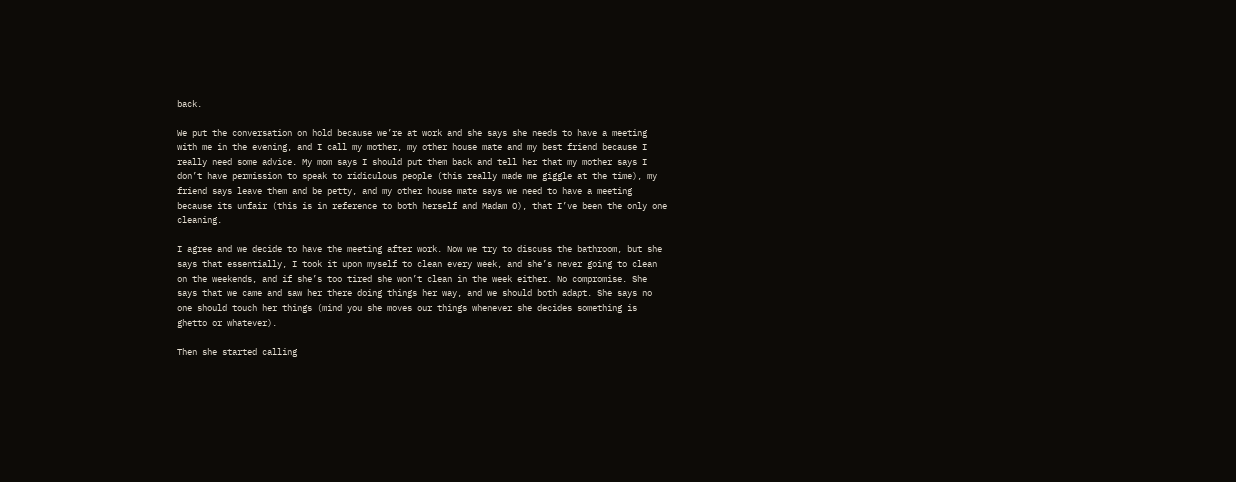back.

We put the conversation on hold because we’re at work and she says she needs to have a meeting with me in the evening, and I call my mother, my other house mate and my best friend because I really need some advice. My mom says I should put them back and tell her that my mother says I don’t have permission to speak to ridiculous people (this really made me giggle at the time), my friend says leave them and be petty, and my other house mate says we need to have a meeting because its unfair (this is in reference to both herself and Madam O), that I’ve been the only one cleaning.

I agree and we decide to have the meeting after work. Now we try to discuss the bathroom, but she says that essentially, I took it upon myself to clean every week, and she’s never going to clean on the weekends, and if she’s too tired she won’t clean in the week either. No compromise. She says that we came and saw her there doing things her way, and we should both adapt. She says no one should touch her things (mind you she moves our things whenever she decides something is ghetto or whatever).

Then she started calling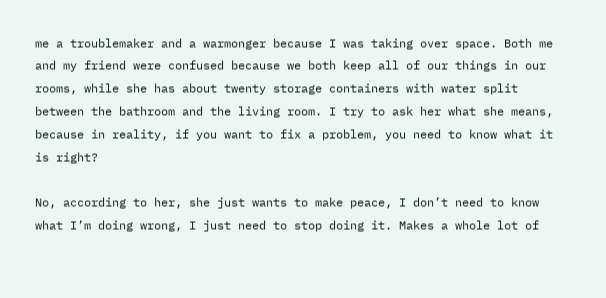me a troublemaker and a warmonger because I was taking over space. Both me and my friend were confused because we both keep all of our things in our rooms, while she has about twenty storage containers with water split between the bathroom and the living room. I try to ask her what she means, because in reality, if you want to fix a problem, you need to know what it is right?

No, according to her, she just wants to make peace, I don’t need to know what I’m doing wrong, I just need to stop doing it. Makes a whole lot of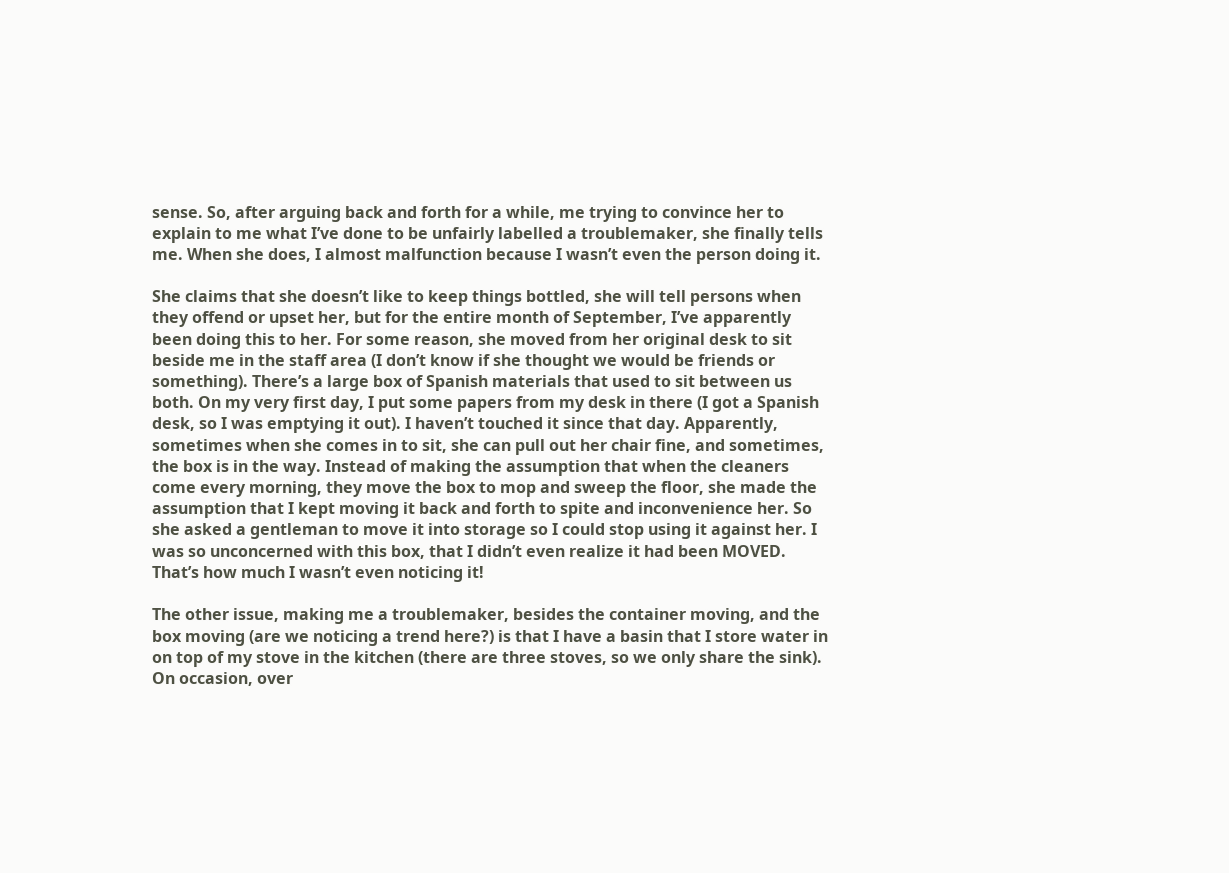sense. So, after arguing back and forth for a while, me trying to convince her to explain to me what I’ve done to be unfairly labelled a troublemaker, she finally tells me. When she does, I almost malfunction because I wasn’t even the person doing it.

She claims that she doesn’t like to keep things bottled, she will tell persons when they offend or upset her, but for the entire month of September, I’ve apparently been doing this to her. For some reason, she moved from her original desk to sit beside me in the staff area (I don’t know if she thought we would be friends or something). There’s a large box of Spanish materials that used to sit between us both. On my very first day, I put some papers from my desk in there (I got a Spanish desk, so I was emptying it out). I haven’t touched it since that day. Apparently, sometimes when she comes in to sit, she can pull out her chair fine, and sometimes, the box is in the way. Instead of making the assumption that when the cleaners come every morning, they move the box to mop and sweep the floor, she made the assumption that I kept moving it back and forth to spite and inconvenience her. So she asked a gentleman to move it into storage so I could stop using it against her. I was so unconcerned with this box, that I didn’t even realize it had been MOVED. That’s how much I wasn’t even noticing it!

The other issue, making me a troublemaker, besides the container moving, and the box moving (are we noticing a trend here?) is that I have a basin that I store water in on top of my stove in the kitchen (there are three stoves, so we only share the sink). On occasion, over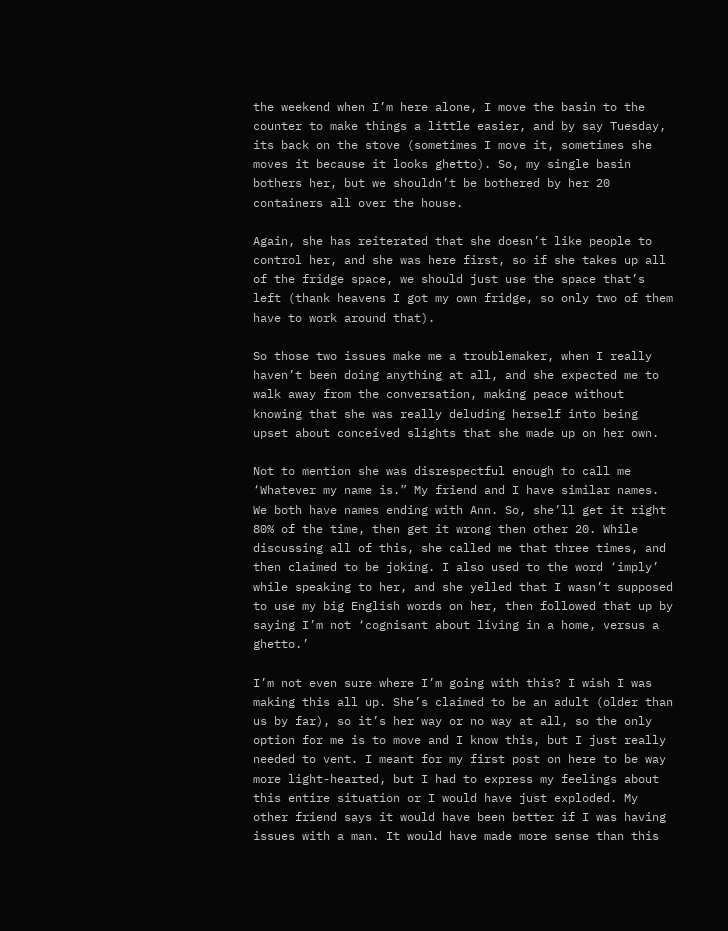the weekend when I’m here alone, I move the basin to the counter to make things a little easier, and by say Tuesday, its back on the stove (sometimes I move it, sometimes she moves it because it looks ghetto). So, my single basin bothers her, but we shouldn’t be bothered by her 20 containers all over the house.

Again, she has reiterated that she doesn’t like people to control her, and she was here first, so if she takes up all of the fridge space, we should just use the space that’s left (thank heavens I got my own fridge, so only two of them have to work around that).

So those two issues make me a troublemaker, when I really haven’t been doing anything at all, and she expected me to walk away from the conversation, making peace without knowing that she was really deluding herself into being upset about conceived slights that she made up on her own.

Not to mention she was disrespectful enough to call me ‘Whatever my name is.” My friend and I have similar names. We both have names ending with Ann. So, she’ll get it right 80% of the time, then get it wrong then other 20. While discussing all of this, she called me that three times, and then claimed to be joking. I also used to the word ‘imply’ while speaking to her, and she yelled that I wasn’t supposed to use my big English words on her, then followed that up by saying I’m not ‘cognisant about living in a home, versus a ghetto.’

I’m not even sure where I’m going with this? I wish I was making this all up. She’s claimed to be an adult (older than us by far), so it’s her way or no way at all, so the only option for me is to move and I know this, but I just really needed to vent. I meant for my first post on here to be way more light-hearted, but I had to express my feelings about this entire situation or I would have just exploded. My other friend says it would have been better if I was having issues with a man. It would have made more sense than this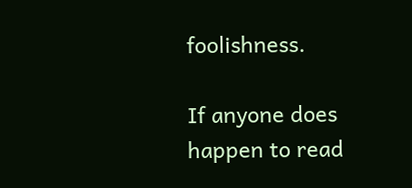foolishness.

If anyone does happen to read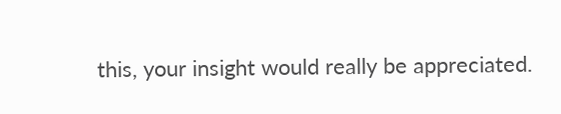this, your insight would really be appreciated.